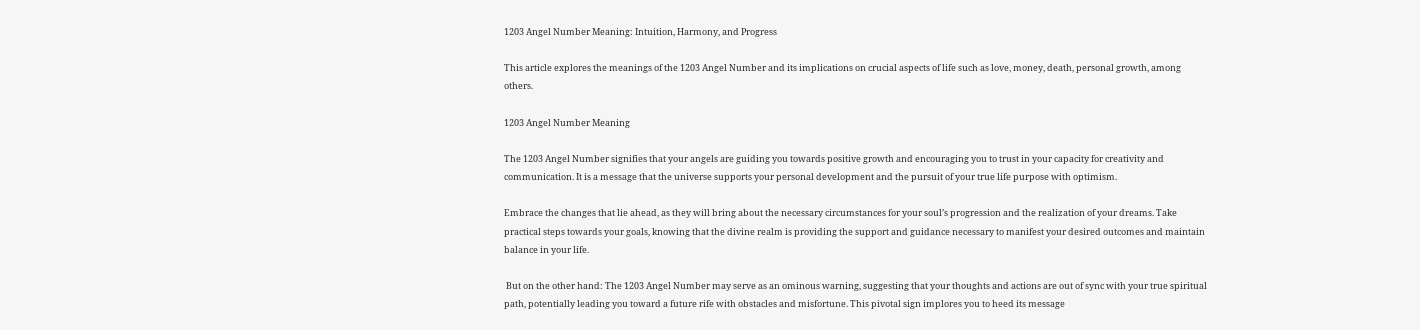1203 Angel Number Meaning: Intuition, Harmony, and Progress

This article explores the meanings of the 1203 Angel Number and its implications on crucial aspects of life such as love, money, death, personal growth, among others.

1203 Angel Number Meaning

The 1203 Angel Number signifies that your angels are guiding you towards positive growth and encouraging you to trust in your capacity for creativity and communication. It is a message that the universe supports your personal development and the pursuit of your true life purpose with optimism.

Embrace the changes that lie ahead, as they will bring about the necessary circumstances for your soul’s progression and the realization of your dreams. Take practical steps towards your goals, knowing that the divine realm is providing the support and guidance necessary to manifest your desired outcomes and maintain balance in your life.

 But on the other hand: The 1203 Angel Number may serve as an ominous warning, suggesting that your thoughts and actions are out of sync with your true spiritual path, potentially leading you toward a future rife with obstacles and misfortune. This pivotal sign implores you to heed its message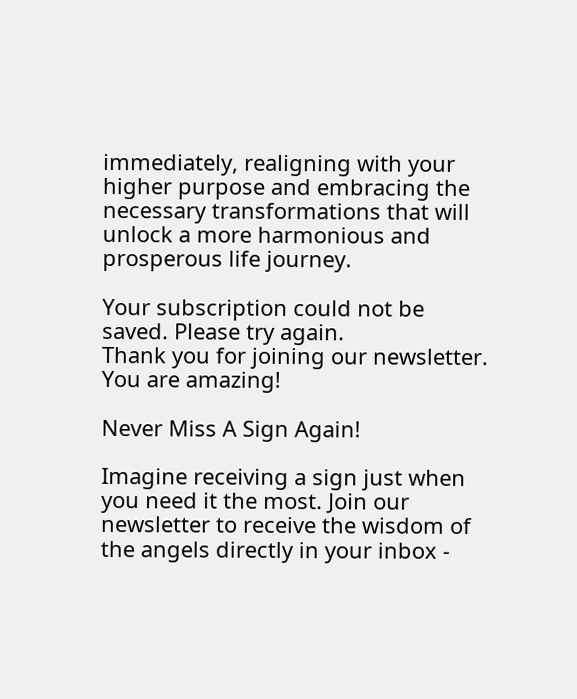immediately, realigning with your higher purpose and embracing the necessary transformations that will unlock a more harmonious and prosperous life journey.

Your subscription could not be saved. Please try again.
Thank you for joining our newsletter. You are amazing!

Never Miss A Sign Again!

Imagine receiving a sign just when you need it the most. Join our newsletter to receive the wisdom of the angels directly in your inbox -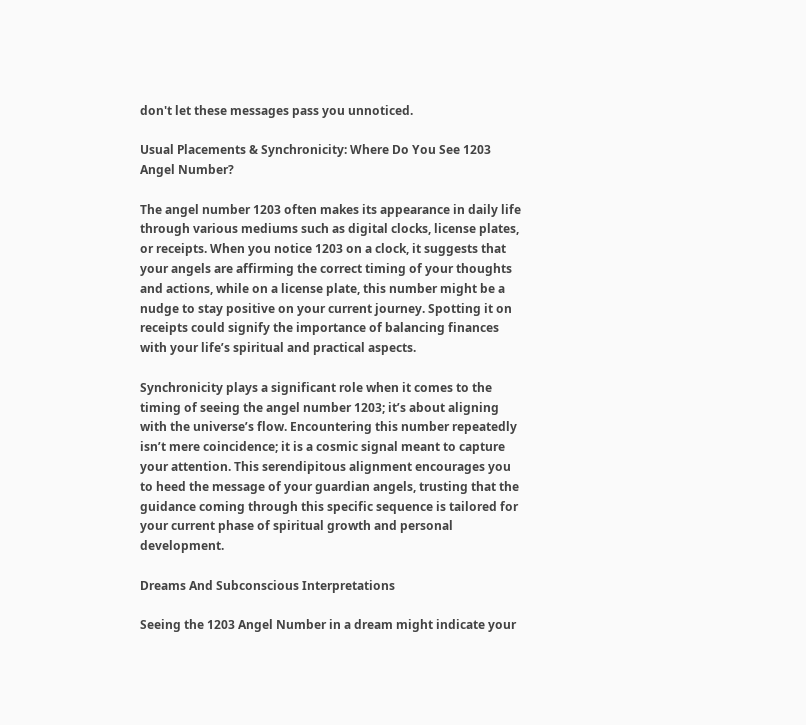don't let these messages pass you unnoticed.

Usual Placements & Synchronicity: Where Do You See 1203 Angel Number?

The angel number 1203 often makes its appearance in daily life through various mediums such as digital clocks, license plates, or receipts. When you notice 1203 on a clock, it suggests that your angels are affirming the correct timing of your thoughts and actions, while on a license plate, this number might be a nudge to stay positive on your current journey. Spotting it on receipts could signify the importance of balancing finances with your life’s spiritual and practical aspects.

Synchronicity plays a significant role when it comes to the timing of seeing the angel number 1203; it’s about aligning with the universe’s flow. Encountering this number repeatedly isn’t mere coincidence; it is a cosmic signal meant to capture your attention. This serendipitous alignment encourages you to heed the message of your guardian angels, trusting that the guidance coming through this specific sequence is tailored for your current phase of spiritual growth and personal development.

Dreams And Subconscious Interpretations

Seeing the 1203 Angel Number in a dream might indicate your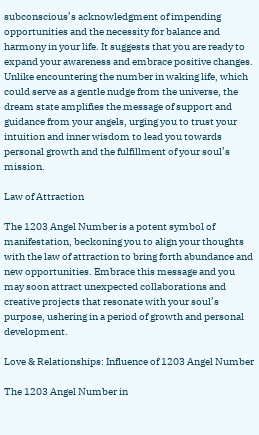subconscious’s acknowledgment of impending opportunities and the necessity for balance and harmony in your life. It suggests that you are ready to expand your awareness and embrace positive changes. Unlike encountering the number in waking life, which could serve as a gentle nudge from the universe, the dream state amplifies the message of support and guidance from your angels, urging you to trust your intuition and inner wisdom to lead you towards personal growth and the fulfillment of your soul’s mission.

Law of Attraction

The 1203 Angel Number is a potent symbol of manifestation, beckoning you to align your thoughts with the law of attraction to bring forth abundance and new opportunities. Embrace this message and you may soon attract unexpected collaborations and creative projects that resonate with your soul’s purpose, ushering in a period of growth and personal development.

Love & Relationships: Influence of 1203 Angel Number

The 1203 Angel Number in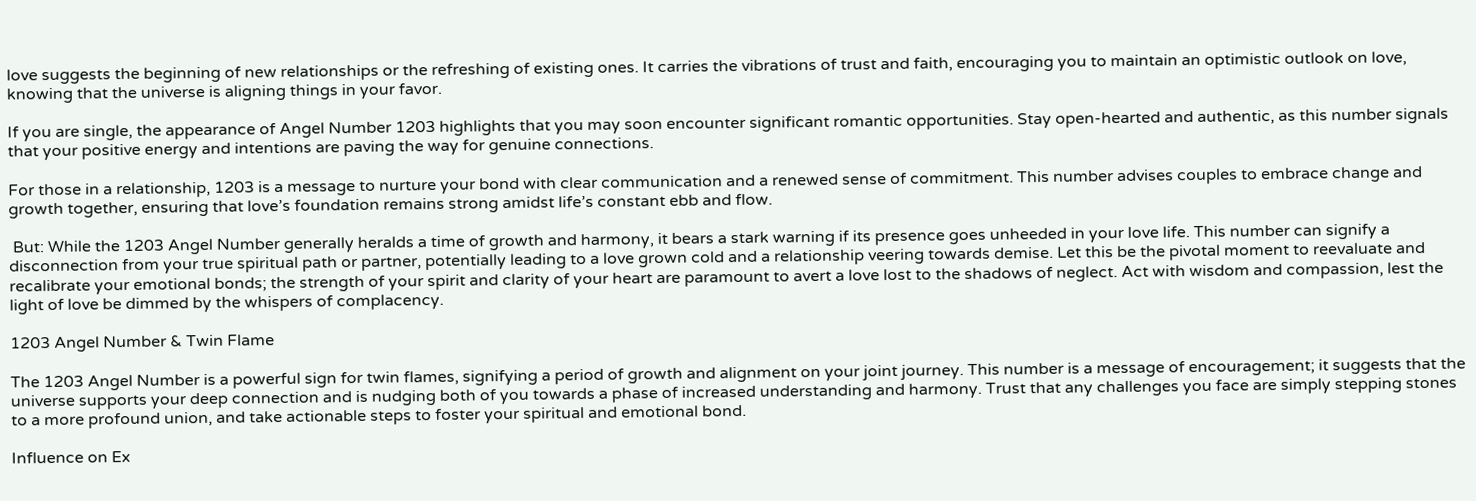love suggests the beginning of new relationships or the refreshing of existing ones. It carries the vibrations of trust and faith, encouraging you to maintain an optimistic outlook on love, knowing that the universe is aligning things in your favor.

If you are single, the appearance of Angel Number 1203 highlights that you may soon encounter significant romantic opportunities. Stay open-hearted and authentic, as this number signals that your positive energy and intentions are paving the way for genuine connections.

For those in a relationship, 1203 is a message to nurture your bond with clear communication and a renewed sense of commitment. This number advises couples to embrace change and growth together, ensuring that love’s foundation remains strong amidst life’s constant ebb and flow.

 But: While the 1203 Angel Number generally heralds a time of growth and harmony, it bears a stark warning if its presence goes unheeded in your love life. This number can signify a disconnection from your true spiritual path or partner, potentially leading to a love grown cold and a relationship veering towards demise. Let this be the pivotal moment to reevaluate and recalibrate your emotional bonds; the strength of your spirit and clarity of your heart are paramount to avert a love lost to the shadows of neglect. Act with wisdom and compassion, lest the light of love be dimmed by the whispers of complacency.

1203 Angel Number & Twin Flame

The 1203 Angel Number is a powerful sign for twin flames, signifying a period of growth and alignment on your joint journey. This number is a message of encouragement; it suggests that the universe supports your deep connection and is nudging both of you towards a phase of increased understanding and harmony. Trust that any challenges you face are simply stepping stones to a more profound union, and take actionable steps to foster your spiritual and emotional bond.

Influence on Ex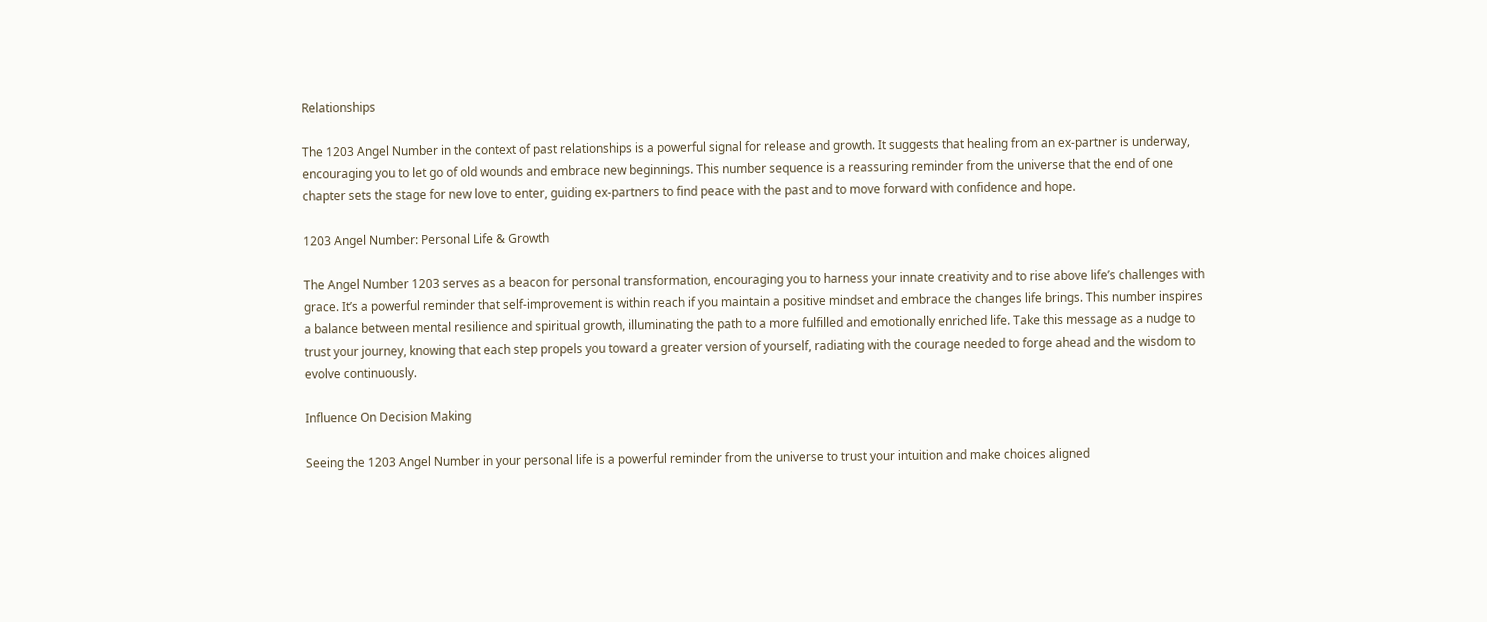Relationships

The 1203 Angel Number in the context of past relationships is a powerful signal for release and growth. It suggests that healing from an ex-partner is underway, encouraging you to let go of old wounds and embrace new beginnings. This number sequence is a reassuring reminder from the universe that the end of one chapter sets the stage for new love to enter, guiding ex-partners to find peace with the past and to move forward with confidence and hope.

1203 Angel Number: Personal Life & Growth

The Angel Number 1203 serves as a beacon for personal transformation, encouraging you to harness your innate creativity and to rise above life’s challenges with grace. It’s a powerful reminder that self-improvement is within reach if you maintain a positive mindset and embrace the changes life brings. This number inspires a balance between mental resilience and spiritual growth, illuminating the path to a more fulfilled and emotionally enriched life. Take this message as a nudge to trust your journey, knowing that each step propels you toward a greater version of yourself, radiating with the courage needed to forge ahead and the wisdom to evolve continuously.

Influence On Decision Making

Seeing the 1203 Angel Number in your personal life is a powerful reminder from the universe to trust your intuition and make choices aligned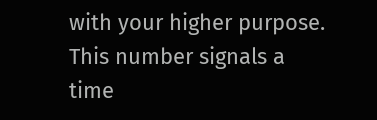with your higher purpose. This number signals a time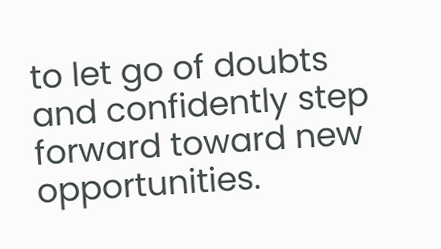to let go of doubts and confidently step forward toward new opportunities.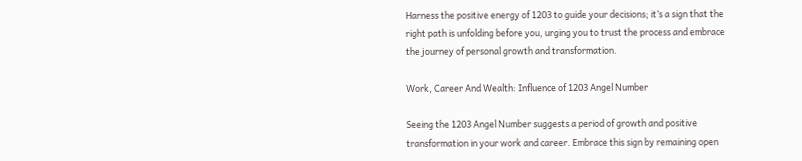Harness the positive energy of 1203 to guide your decisions; it’s a sign that the right path is unfolding before you, urging you to trust the process and embrace the journey of personal growth and transformation.

Work, Career And Wealth: Influence of 1203 Angel Number

Seeing the 1203 Angel Number suggests a period of growth and positive transformation in your work and career. Embrace this sign by remaining open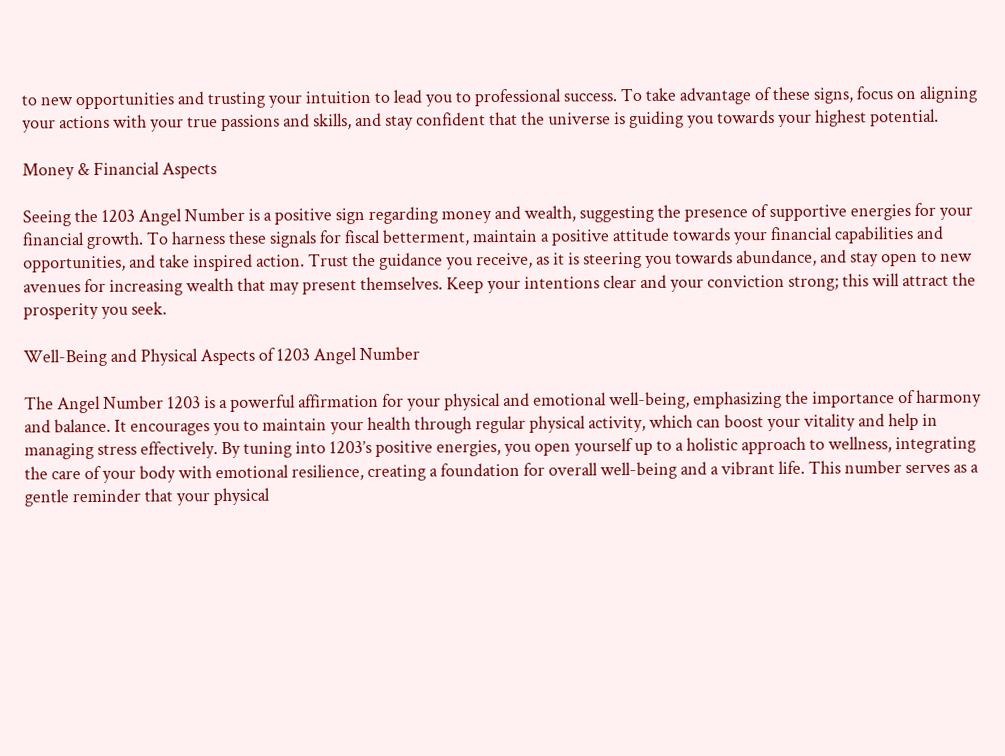to new opportunities and trusting your intuition to lead you to professional success. To take advantage of these signs, focus on aligning your actions with your true passions and skills, and stay confident that the universe is guiding you towards your highest potential.

Money & Financial Aspects

Seeing the 1203 Angel Number is a positive sign regarding money and wealth, suggesting the presence of supportive energies for your financial growth. To harness these signals for fiscal betterment, maintain a positive attitude towards your financial capabilities and opportunities, and take inspired action. Trust the guidance you receive, as it is steering you towards abundance, and stay open to new avenues for increasing wealth that may present themselves. Keep your intentions clear and your conviction strong; this will attract the prosperity you seek.

Well-Being and Physical Aspects of 1203 Angel Number

The Angel Number 1203 is a powerful affirmation for your physical and emotional well-being, emphasizing the importance of harmony and balance. It encourages you to maintain your health through regular physical activity, which can boost your vitality and help in managing stress effectively. By tuning into 1203’s positive energies, you open yourself up to a holistic approach to wellness, integrating the care of your body with emotional resilience, creating a foundation for overall well-being and a vibrant life. This number serves as a gentle reminder that your physical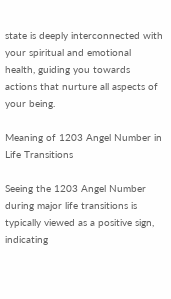state is deeply interconnected with your spiritual and emotional health, guiding you towards actions that nurture all aspects of your being.

Meaning of 1203 Angel Number in Life Transitions

Seeing the 1203 Angel Number during major life transitions is typically viewed as a positive sign, indicating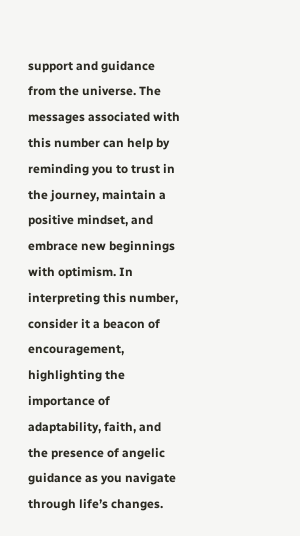support and guidance from the universe. The messages associated with this number can help by reminding you to trust in the journey, maintain a positive mindset, and embrace new beginnings with optimism. In interpreting this number, consider it a beacon of encouragement, highlighting the importance of adaptability, faith, and the presence of angelic guidance as you navigate through life’s changes.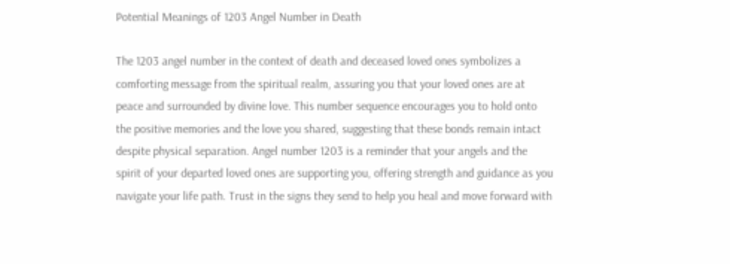Potential Meanings of 1203 Angel Number in Death

The 1203 angel number in the context of death and deceased loved ones symbolizes a comforting message from the spiritual realm, assuring you that your loved ones are at peace and surrounded by divine love. This number sequence encourages you to hold onto the positive memories and the love you shared, suggesting that these bonds remain intact despite physical separation. Angel number 1203 is a reminder that your angels and the spirit of your departed loved ones are supporting you, offering strength and guidance as you navigate your life path. Trust in the signs they send to help you heal and move forward with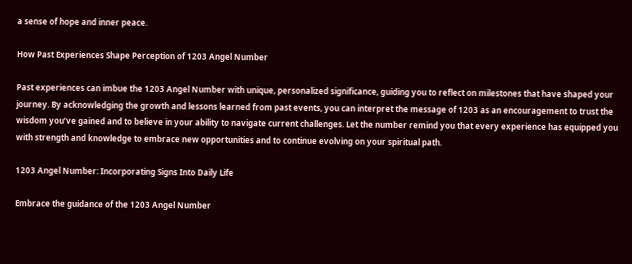a sense of hope and inner peace.

How Past Experiences Shape Perception of 1203 Angel Number

Past experiences can imbue the 1203 Angel Number with unique, personalized significance, guiding you to reflect on milestones that have shaped your journey. By acknowledging the growth and lessons learned from past events, you can interpret the message of 1203 as an encouragement to trust the wisdom you’ve gained and to believe in your ability to navigate current challenges. Let the number remind you that every experience has equipped you with strength and knowledge to embrace new opportunities and to continue evolving on your spiritual path.

1203 Angel Number: Incorporating Signs Into Daily Life

Embrace the guidance of the 1203 Angel Number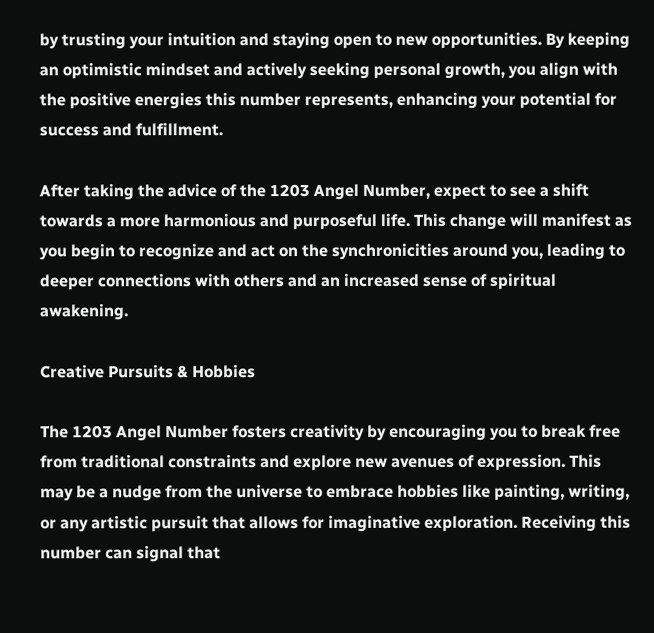by trusting your intuition and staying open to new opportunities. By keeping an optimistic mindset and actively seeking personal growth, you align with the positive energies this number represents, enhancing your potential for success and fulfillment.

After taking the advice of the 1203 Angel Number, expect to see a shift towards a more harmonious and purposeful life. This change will manifest as you begin to recognize and act on the synchronicities around you, leading to deeper connections with others and an increased sense of spiritual awakening.

Creative Pursuits & Hobbies

The 1203 Angel Number fosters creativity by encouraging you to break free from traditional constraints and explore new avenues of expression. This may be a nudge from the universe to embrace hobbies like painting, writing, or any artistic pursuit that allows for imaginative exploration. Receiving this number can signal that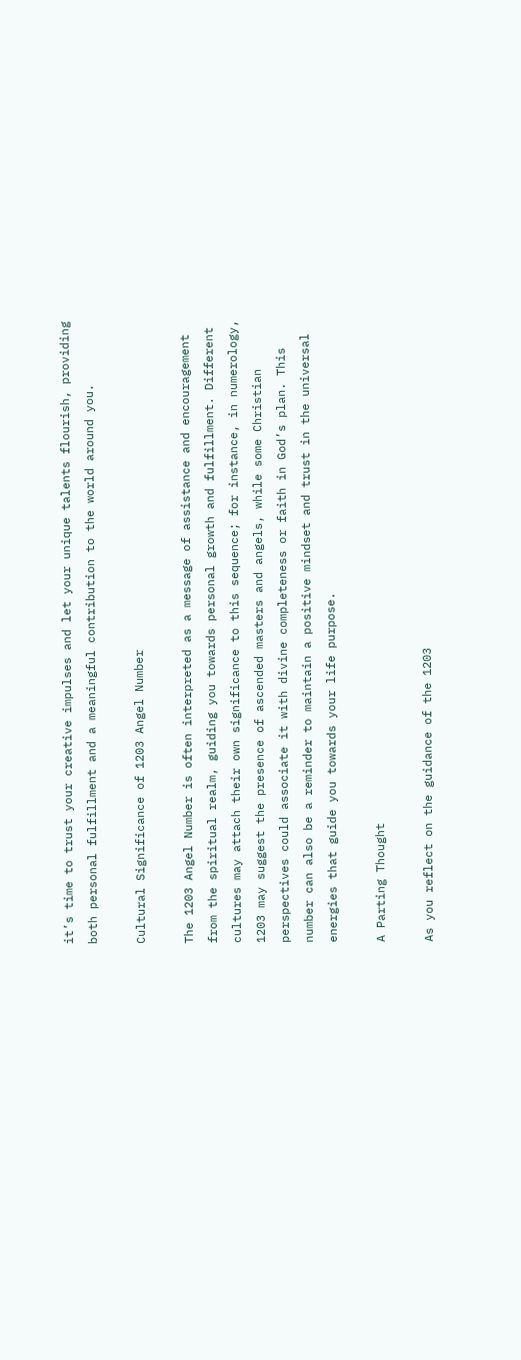it’s time to trust your creative impulses and let your unique talents flourish, providing both personal fulfillment and a meaningful contribution to the world around you.

Cultural Significance of 1203 Angel Number

The 1203 Angel Number is often interpreted as a message of assistance and encouragement from the spiritual realm, guiding you towards personal growth and fulfillment. Different cultures may attach their own significance to this sequence; for instance, in numerology, 1203 may suggest the presence of ascended masters and angels, while some Christian perspectives could associate it with divine completeness or faith in God’s plan. This number can also be a reminder to maintain a positive mindset and trust in the universal energies that guide you towards your life purpose.

A Parting Thought

As you reflect on the guidance of the 1203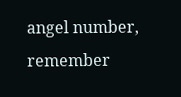angel number, remember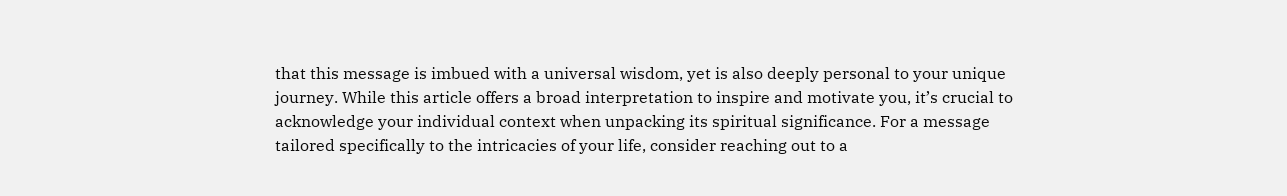that this message is imbued with a universal wisdom, yet is also deeply personal to your unique journey. While this article offers a broad interpretation to inspire and motivate you, it’s crucial to acknowledge your individual context when unpacking its spiritual significance. For a message tailored specifically to the intricacies of your life, consider reaching out to a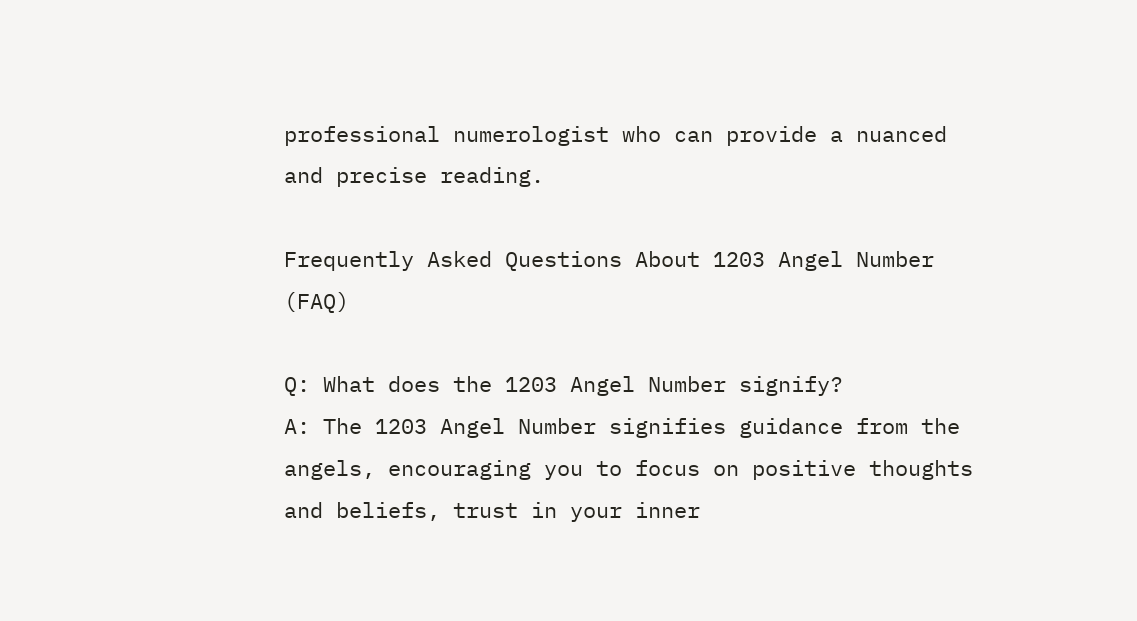professional numerologist who can provide a nuanced and precise reading.

Frequently Asked Questions About 1203 Angel Number (FAQ)

Q: What does the 1203 Angel Number signify?
A: The 1203 Angel Number signifies guidance from the angels, encouraging you to focus on positive thoughts and beliefs, trust in your inner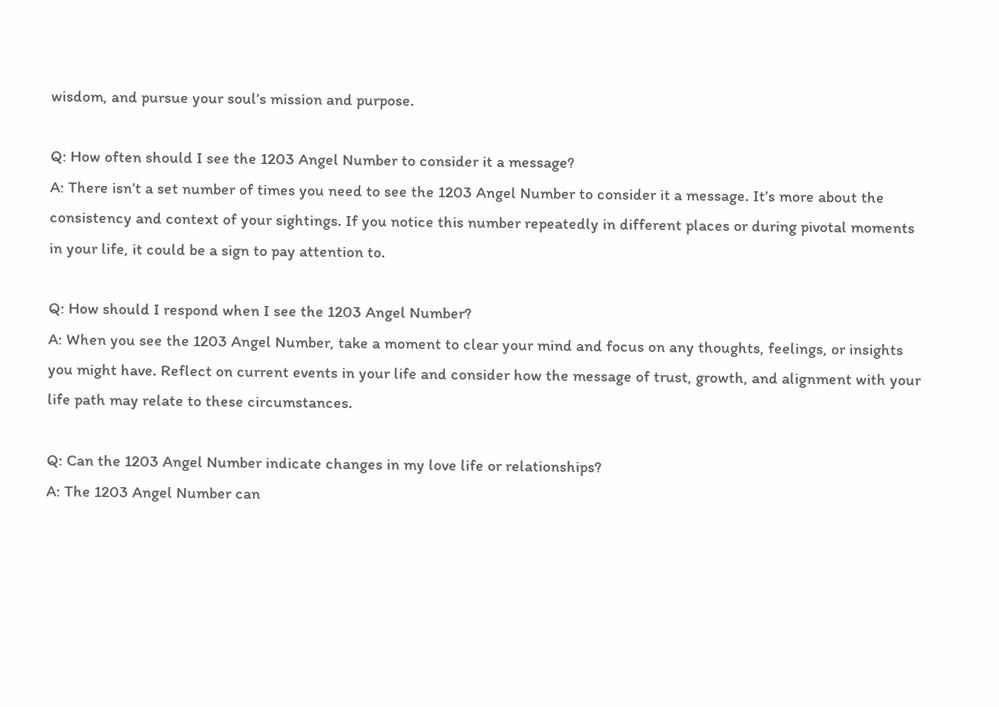wisdom, and pursue your soul’s mission and purpose.

Q: How often should I see the 1203 Angel Number to consider it a message?
A: There isn’t a set number of times you need to see the 1203 Angel Number to consider it a message. It’s more about the consistency and context of your sightings. If you notice this number repeatedly in different places or during pivotal moments in your life, it could be a sign to pay attention to.

Q: How should I respond when I see the 1203 Angel Number?
A: When you see the 1203 Angel Number, take a moment to clear your mind and focus on any thoughts, feelings, or insights you might have. Reflect on current events in your life and consider how the message of trust, growth, and alignment with your life path may relate to these circumstances.

Q: Can the 1203 Angel Number indicate changes in my love life or relationships?
A: The 1203 Angel Number can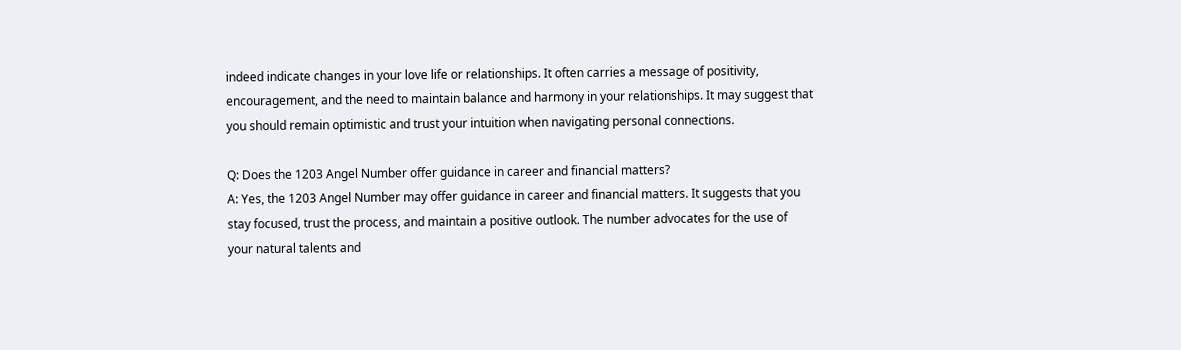indeed indicate changes in your love life or relationships. It often carries a message of positivity, encouragement, and the need to maintain balance and harmony in your relationships. It may suggest that you should remain optimistic and trust your intuition when navigating personal connections.

Q: Does the 1203 Angel Number offer guidance in career and financial matters?
A: Yes, the 1203 Angel Number may offer guidance in career and financial matters. It suggests that you stay focused, trust the process, and maintain a positive outlook. The number advocates for the use of your natural talents and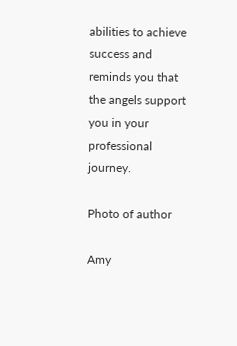abilities to achieve success and reminds you that the angels support you in your professional journey.

Photo of author

Amy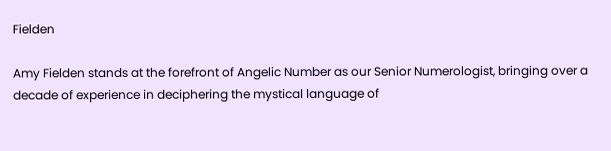Fielden

Amy Fielden stands at the forefront of Angelic Number as our Senior Numerologist, bringing over a decade of experience in deciphering the mystical language of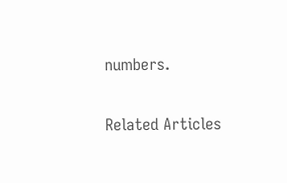numbers.

Related Articles